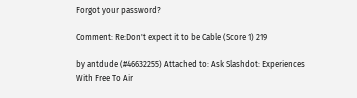Forgot your password?

Comment: Re:Don't expect it to be Cable (Score 1) 219

by antdude (#46632255) Attached to: Ask Slashdot: Experiences With Free To Air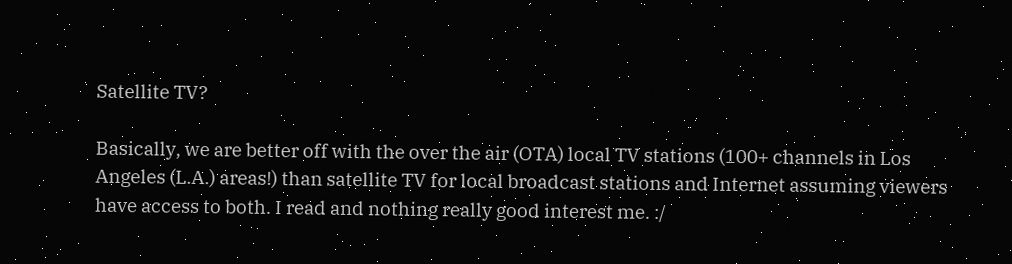Satellite TV?

Basically, we are better off with the over the air (OTA) local TV stations (100+ channels in Los Angeles (L.A.) areas!) than satellite TV for local broadcast stations and Internet assuming viewers have access to both. I read and nothing really good interest me. :/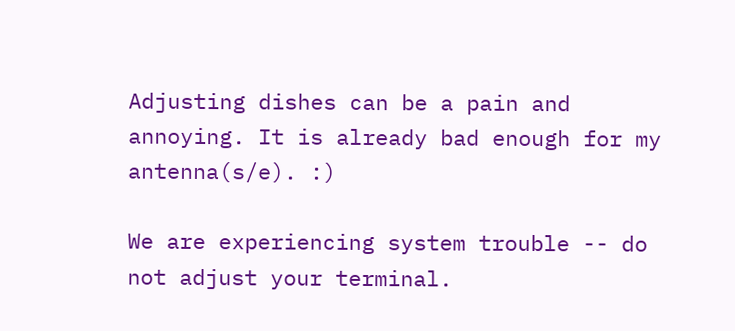Adjusting dishes can be a pain and annoying. It is already bad enough for my antenna(s/e). :)

We are experiencing system trouble -- do not adjust your terminal.